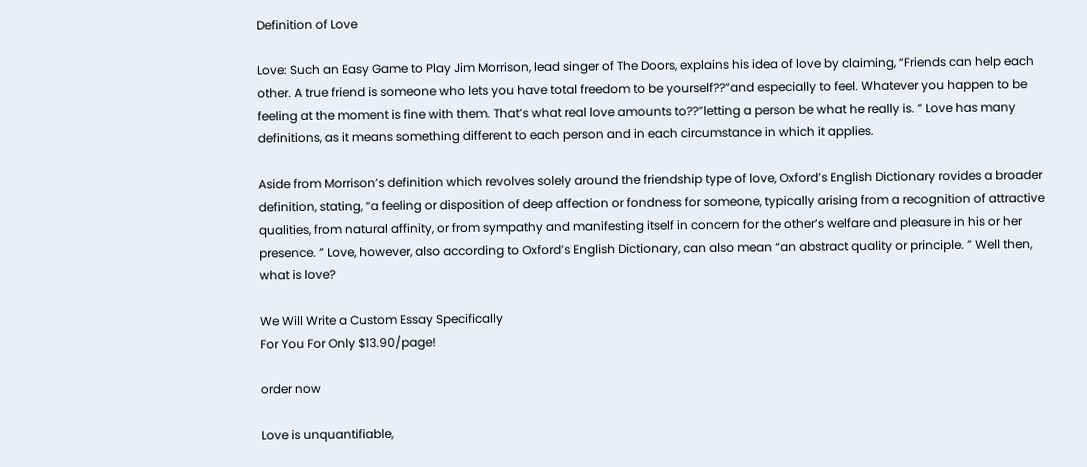Definition of Love

Love: Such an Easy Game to Play Jim Morrison, lead singer of The Doors, explains his idea of love by claiming, “Friends can help each other. A true friend is someone who lets you have total freedom to be yourself??”and especially to feel. Whatever you happen to be feeling at the moment is fine with them. That’s what real love amounts to??”letting a person be what he really is. ” Love has many definitions, as it means something different to each person and in each circumstance in which it applies.

Aside from Morrison’s definition which revolves solely around the friendship type of love, Oxford’s English Dictionary rovides a broader definition, stating, “a feeling or disposition of deep affection or fondness for someone, typically arising from a recognition of attractive qualities, from natural affinity, or from sympathy and manifesting itself in concern for the other’s welfare and pleasure in his or her presence. ” Love, however, also according to Oxford’s English Dictionary, can also mean “an abstract quality or principle. ” Well then, what is love?

We Will Write a Custom Essay Specifically
For You For Only $13.90/page!

order now

Love is unquantifiable,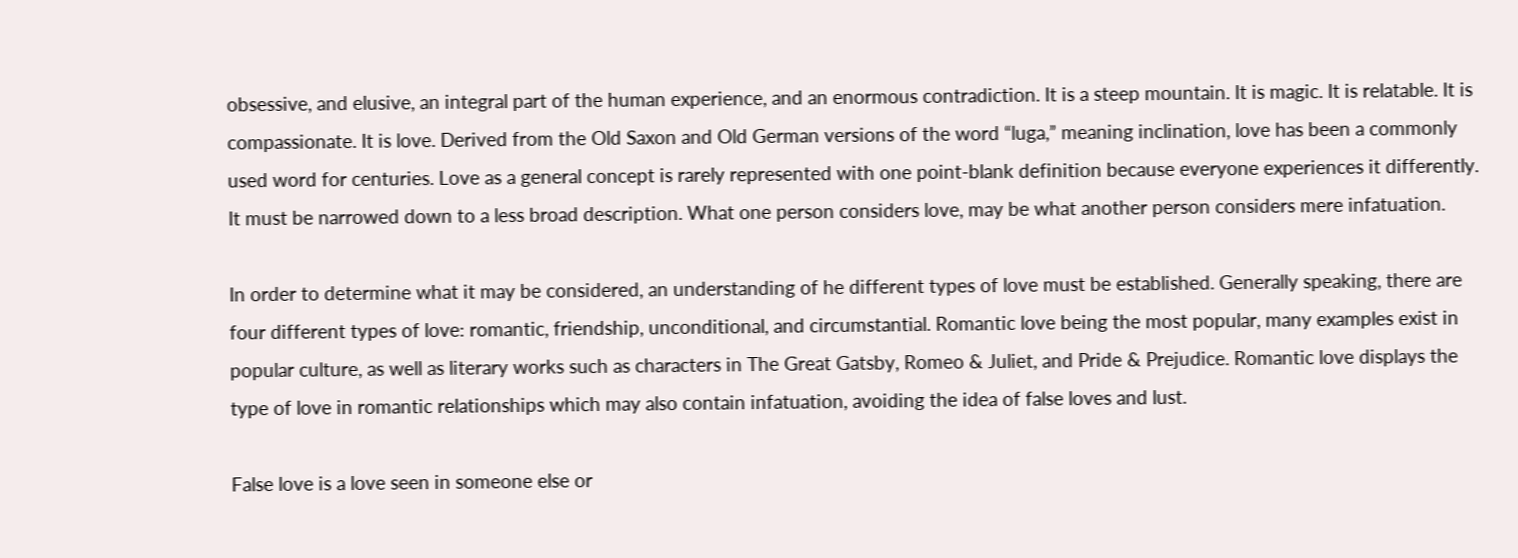obsessive, and elusive, an integral part of the human experience, and an enormous contradiction. It is a steep mountain. It is magic. It is relatable. It is compassionate. It is love. Derived from the Old Saxon and Old German versions of the word “luga,” meaning inclination, love has been a commonly used word for centuries. Love as a general concept is rarely represented with one point-blank definition because everyone experiences it differently. It must be narrowed down to a less broad description. What one person considers love, may be what another person considers mere infatuation.

In order to determine what it may be considered, an understanding of he different types of love must be established. Generally speaking, there are four different types of love: romantic, friendship, unconditional, and circumstantial. Romantic love being the most popular, many examples exist in popular culture, as well as literary works such as characters in The Great Gatsby, Romeo & Juliet, and Pride & Prejudice. Romantic love displays the type of love in romantic relationships which may also contain infatuation, avoiding the idea of false loves and lust.

False love is a love seen in someone else or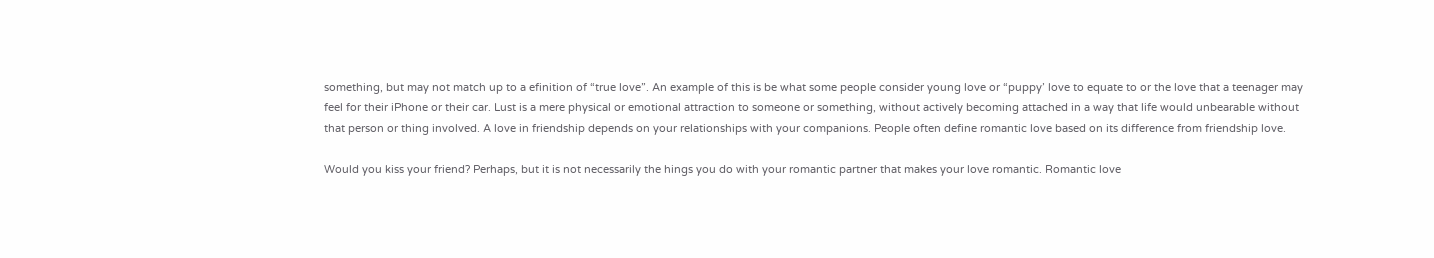something, but may not match up to a efinition of “true love”. An example of this is be what some people consider young love or “puppy’ love to equate to or the love that a teenager may feel for their iPhone or their car. Lust is a mere physical or emotional attraction to someone or something, without actively becoming attached in a way that life would unbearable without that person or thing involved. A love in friendship depends on your relationships with your companions. People often define romantic love based on its difference from friendship love.

Would you kiss your friend? Perhaps, but it is not necessarily the hings you do with your romantic partner that makes your love romantic. Romantic love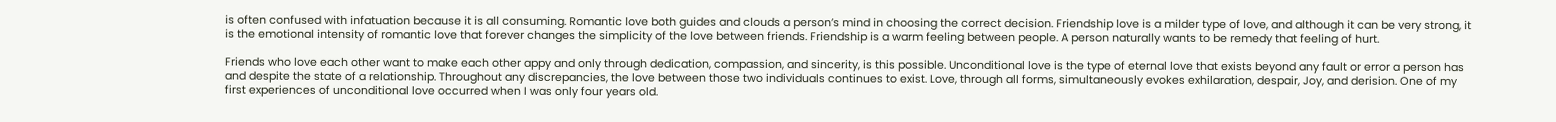is often confused with infatuation because it is all consuming. Romantic love both guides and clouds a person’s mind in choosing the correct decision. Friendship love is a milder type of love, and although it can be very strong, it is the emotional intensity of romantic love that forever changes the simplicity of the love between friends. Friendship is a warm feeling between people. A person naturally wants to be remedy that feeling of hurt.

Friends who love each other want to make each other appy and only through dedication, compassion, and sincerity, is this possible. Unconditional love is the type of eternal love that exists beyond any fault or error a person has and despite the state of a relationship. Throughout any discrepancies, the love between those two individuals continues to exist. Love, through all forms, simultaneously evokes exhilaration, despair, Joy, and derision. One of my first experiences of unconditional love occurred when I was only four years old.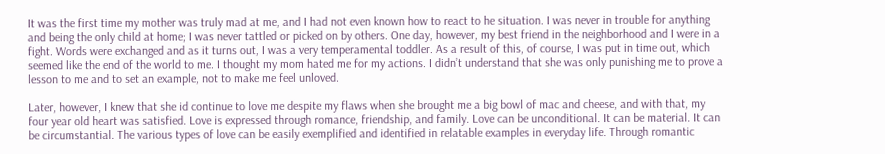It was the first time my mother was truly mad at me, and I had not even known how to react to he situation. I was never in trouble for anything and being the only child at home; I was never tattled or picked on by others. One day, however, my best friend in the neighborhood and I were in a fight. Words were exchanged and as it turns out, I was a very temperamental toddler. As a result of this, of course, I was put in time out, which seemed like the end of the world to me. I thought my mom hated me for my actions. I didn’t understand that she was only punishing me to prove a lesson to me and to set an example, not to make me feel unloved.

Later, however, I knew that she id continue to love me despite my flaws when she brought me a big bowl of mac and cheese, and with that, my four year old heart was satisfied. Love is expressed through romance, friendship, and family. Love can be unconditional. It can be material. It can be circumstantial. The various types of love can be easily exemplified and identified in relatable examples in everyday life. Through romantic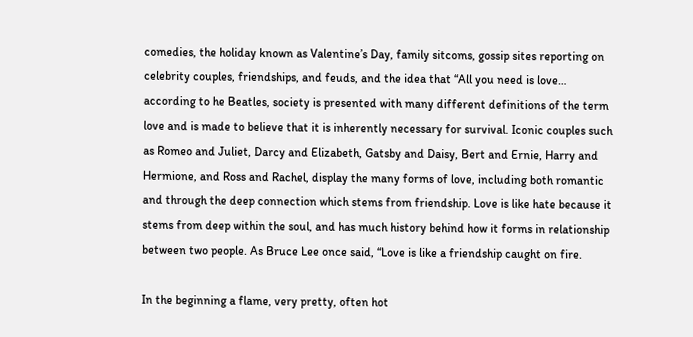comedies, the holiday known as Valentine’s Day, family sitcoms, gossip sites reporting on celebrity couples, friendships, and feuds, and the idea that “All you need is love… according to he Beatles, society is presented with many different definitions of the term love and is made to believe that it is inherently necessary for survival. Iconic couples such as Romeo and Juliet, Darcy and Elizabeth, Gatsby and Daisy, Bert and Ernie, Harry and Hermione, and Ross and Rachel, display the many forms of love, including both romantic and through the deep connection which stems from friendship. Love is like hate because it stems from deep within the soul, and has much history behind how it forms in relationship between two people. As Bruce Lee once said, “Love is like a friendship caught on fire.

In the beginning a flame, very pretty, often hot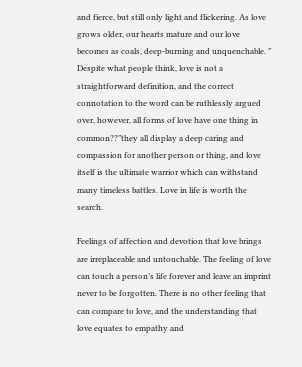and fierce, but still only light and flickering. As love grows older, our hearts mature and our love becomes as coals, deep-burning and unquenchable. ” Despite what people think, love is not a straightforward definition, and the correct connotation to the word can be ruthlessly argued over, however, all forms of love have one thing in common??”they all display a deep caring and compassion for another person or thing, and love itself is the ultimate warrior which can withstand many timeless battles. Love in life is worth the search.

Feelings of affection and devotion that love brings are irreplaceable and untouchable. The feeling of love can touch a person’s life forever and leave an imprint never to be forgotten. There is no other feeling that can compare to love, and the understanding that love equates to empathy and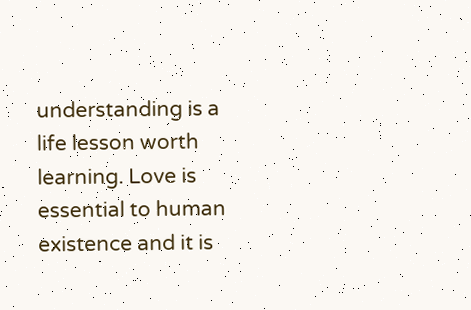understanding is a life lesson worth learning. Love is essential to human existence and it is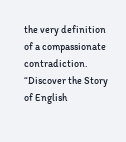the very definition of a compassionate contradiction. “Discover the Story of English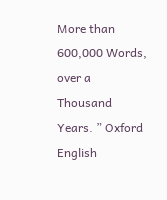More than 600,000 Words, over a Thousand Years. ” Oxford English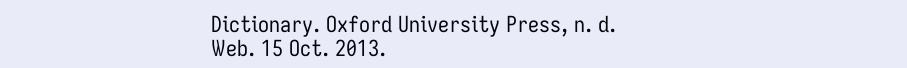Dictionary. Oxford University Press, n. d. Web. 15 Oct. 2013.